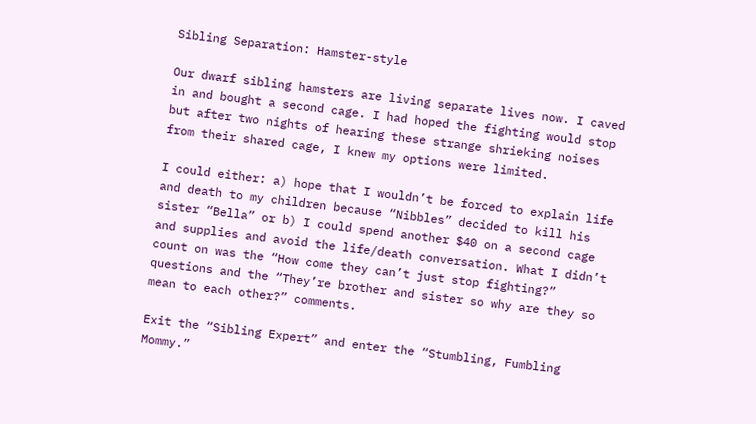Sibling Separation: Hamster-style

Our dwarf sibling hamsters are living separate lives now. I caved in and bought a second cage. I had hoped the fighting would stop but after two nights of hearing these strange shrieking noises from their shared cage, I knew my options were limited.

I could either: a) hope that I wouldn’t be forced to explain life and death to my children because “Nibbles” decided to kill his sister “Bella” or b) I could spend another $40 on a second cage and supplies and avoid the life/death conversation. What I didn’t count on was the “How come they can’t just stop fighting?” questions and the “They’re brother and sister so why are they so mean to each other?” comments.

Exit the “Sibling Expert” and enter the “Stumbling, Fumbling Mommy.”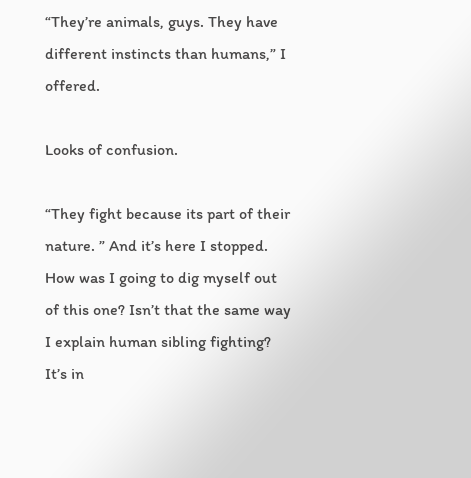“They’re animals, guys. They have different instincts than humans,” I offered.

Looks of confusion.

“They fight because its part of their nature. ” And it’s here I stopped. How was I going to dig myself out of this one? Isn’t that the same way I explain human sibling fighting? It’s in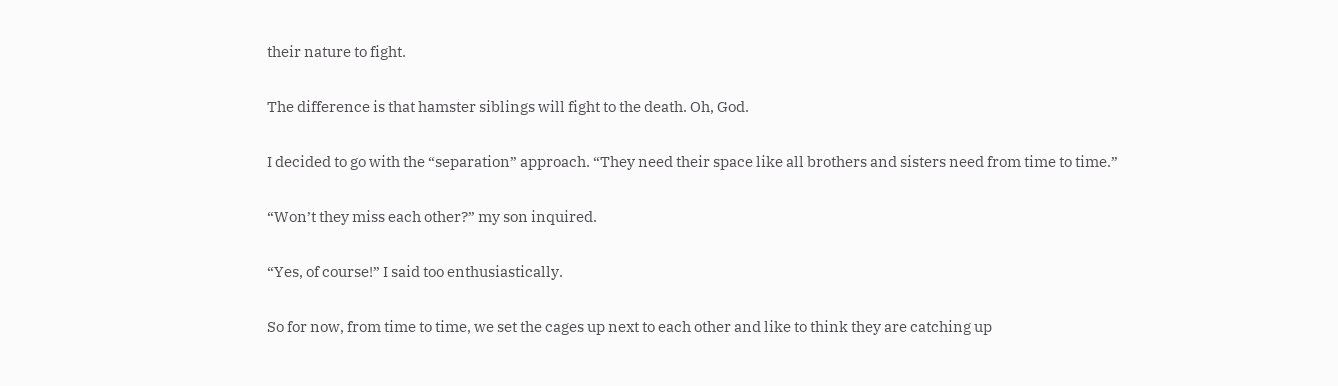their nature to fight.

The difference is that hamster siblings will fight to the death. Oh, God.

I decided to go with the “separation” approach. “They need their space like all brothers and sisters need from time to time.”

“Won’t they miss each other?” my son inquired.

“Yes, of course!” I said too enthusiastically.

So for now, from time to time, we set the cages up next to each other and like to think they are catching up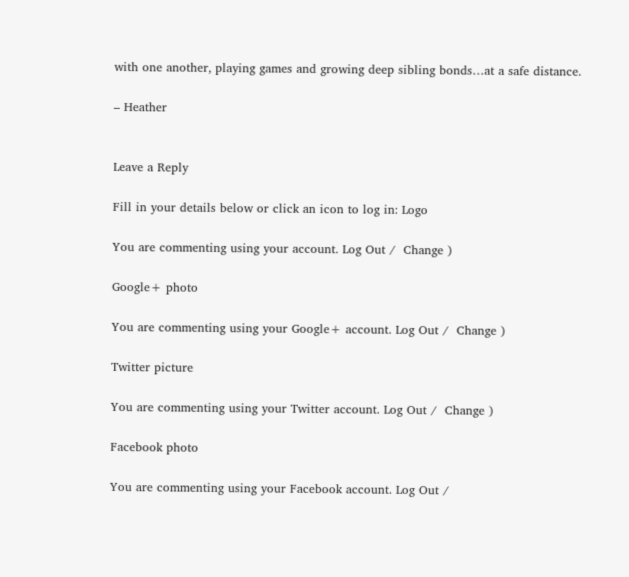with one another, playing games and growing deep sibling bonds…at a safe distance.

– Heather


Leave a Reply

Fill in your details below or click an icon to log in: Logo

You are commenting using your account. Log Out /  Change )

Google+ photo

You are commenting using your Google+ account. Log Out /  Change )

Twitter picture

You are commenting using your Twitter account. Log Out /  Change )

Facebook photo

You are commenting using your Facebook account. Log Out /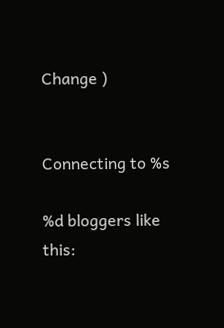Change )


Connecting to %s

%d bloggers like this: